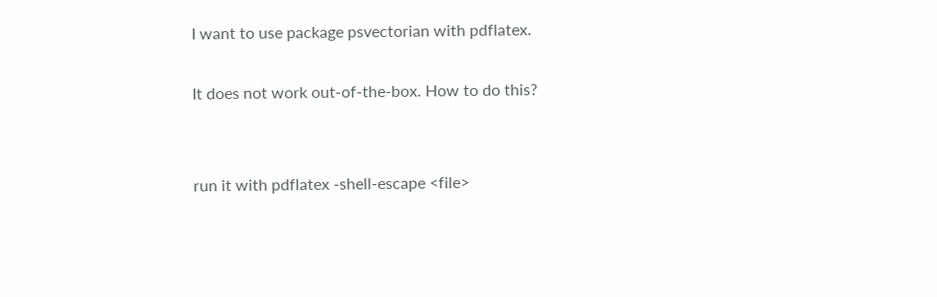I want to use package psvectorian with pdflatex.

It does not work out-of-the-box. How to do this?


run it with pdflatex -shell-escape <file>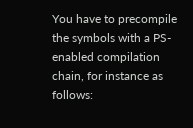You have to precompile the symbols with a PS-enabled compilation chain, for instance as follows: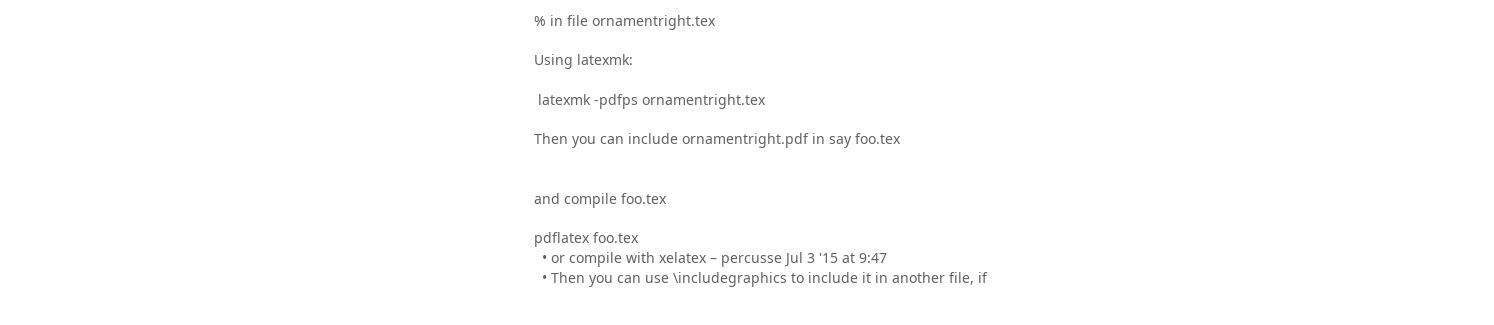% in file ornamentright.tex

Using latexmk:

 latexmk -pdfps ornamentright.tex

Then you can include ornamentright.pdf in say foo.tex


and compile foo.tex

pdflatex foo.tex
  • or compile with xelatex – percusse Jul 3 '15 at 9:47
  • Then you can use \includegraphics to include it in another file, if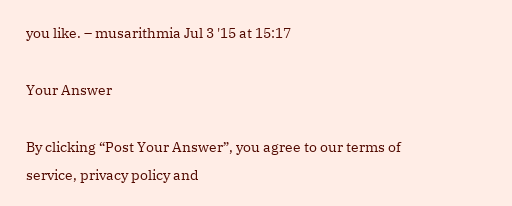you like. – musarithmia Jul 3 '15 at 15:17

Your Answer

By clicking “Post Your Answer”, you agree to our terms of service, privacy policy and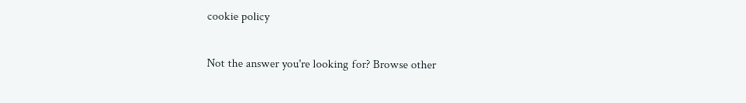cookie policy

Not the answer you're looking for? Browse other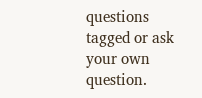questions tagged or ask your own question.